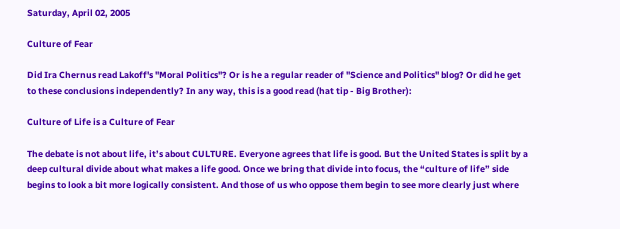Saturday, April 02, 2005

Culture of Fear

Did Ira Chernus read Lakoff's "Moral Politics"? Or is he a regular reader of "Science and Politics" blog? Or did he get to these conclusions independently? In any way, this is a good read (hat tip - Big Brother):

Culture of Life is a Culture of Fear

The debate is not about life, it’s about CULTURE. Everyone agrees that life is good. But the United States is split by a deep cultural divide about what makes a life good. Once we bring that divide into focus, the “culture of life” side begins to look a bit more logically consistent. And those of us who oppose them begin to see more clearly just where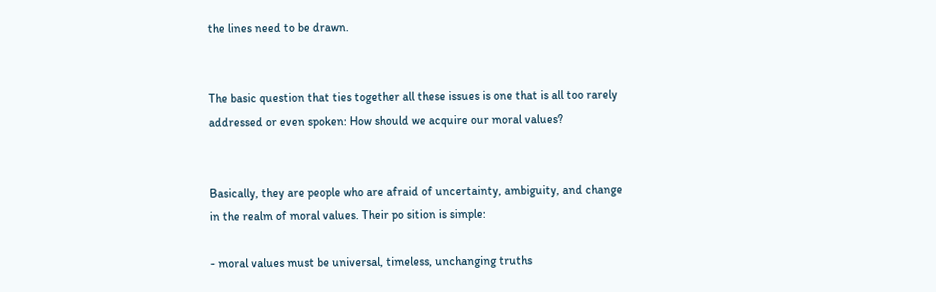the lines need to be drawn.


The basic question that ties together all these issues is one that is all too rarely addressed or even spoken: How should we acquire our moral values?


Basically, they are people who are afraid of uncertainty, ambiguity, and change in the realm of moral values. Their po sition is simple:

- moral values must be universal, timeless, unchanging truths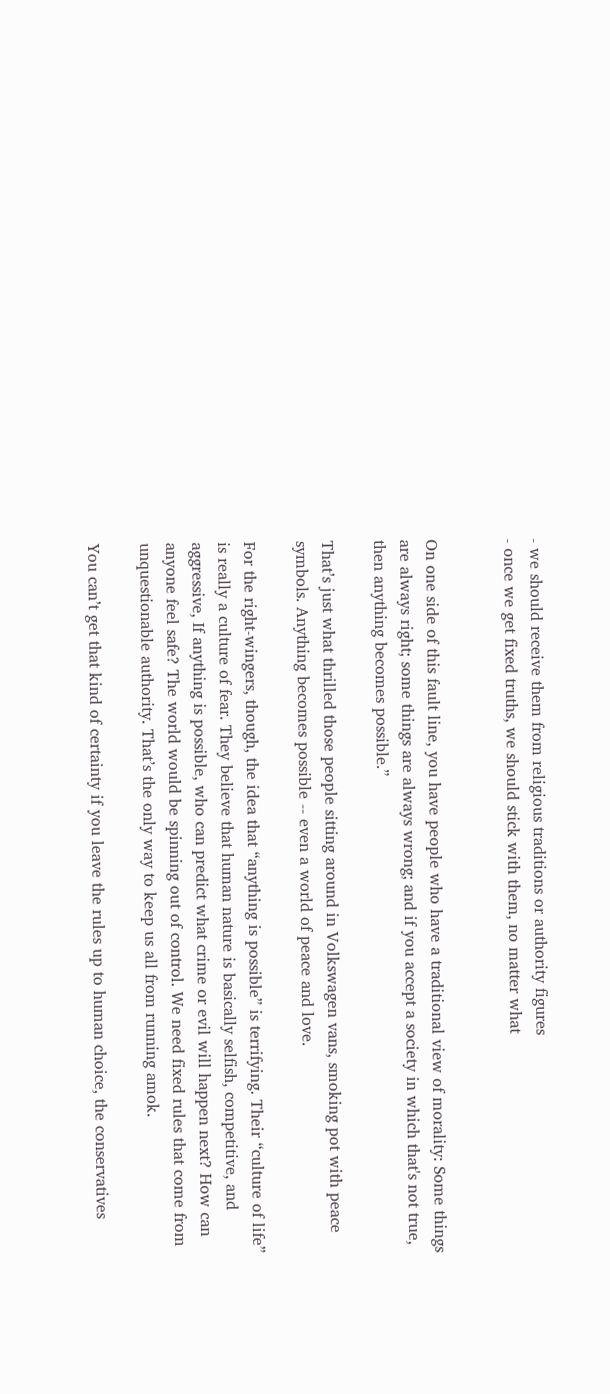- we should receive them from religious traditions or authority figures
- once we get fixed truths, we should stick with them, no matter what


On one side of this fault line, you have people who have a traditional view of morality: Some things are always right; some things are always wrong; and if you accept a society in which that's not true, then anything becomes possible.”

That’s just what thrilled those people sitting around in Volkswagen vans, smoking pot with peace symbols. Anything becomes possible -- even a world of peace and love.

For the right-wingers, though, the idea that “anything is possible” is terrifying. Their “culture of life” is really a culture of fear. They believe that human nature is basically selfish, competitive, and aggressive, If anything is possible, who can predict what crime or evil will happen next? How can anyone feel safe? The world would be spinning out of control. We need fixed rules that come from unquestionable authority. That’s the only way to keep us all from running amok.

You can’t get that kind of certainty if you leave the rules up to human choice, the conservatives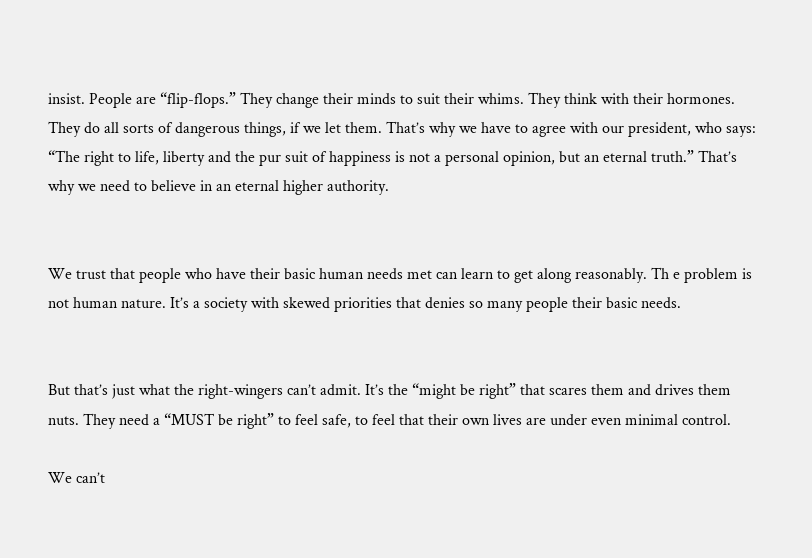insist. People are “flip-flops.” They change their minds to suit their whims. They think with their hormones. They do all sorts of dangerous things, if we let them. That’s why we have to agree with our president, who says: “The right to life, liberty and the pur suit of happiness is not a personal opinion, but an eternal truth.” That’s why we need to believe in an eternal higher authority.


We trust that people who have their basic human needs met can learn to get along reasonably. Th e problem is not human nature. It’s a society with skewed priorities that denies so many people their basic needs.


But that’s just what the right-wingers can’t admit. It’s the “might be right” that scares them and drives them nuts. They need a “MUST be right” to feel safe, to feel that their own lives are under even minimal control.

We can’t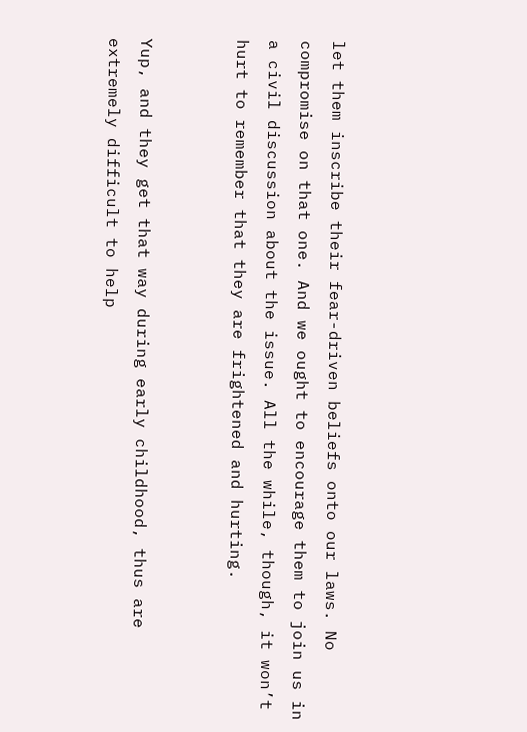let them inscribe their fear-driven beliefs onto our laws. No compromise on that one. And we ought to encourage them to join us in a civil discussion about the issue. All the while, though, it won’t hurt to remember that they are frightened and hurting.


Yup, and they get that way during early childhood, thus are extremely difficult to help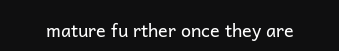mature fu rther once they are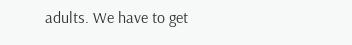adults. We have to get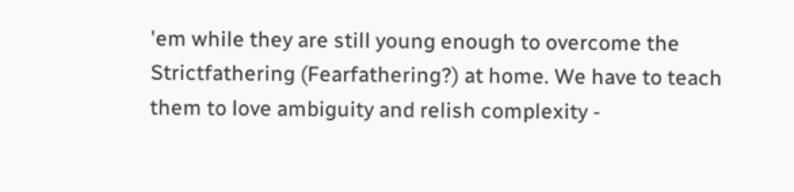'em while they are still young enough to overcome the Strictfathering (Fearfathering?) at home. We have to teach them to love ambiguity and relish complexity -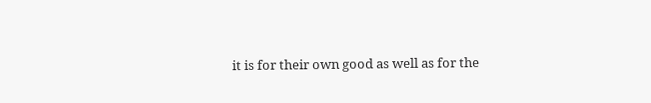it is for their own good as well as for the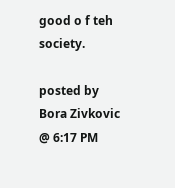good o f teh society.

posted by Bora Zivkovic @ 6:17 PM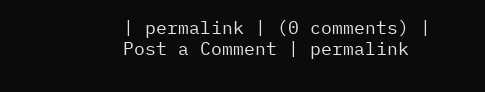| permalink | (0 comments) | Post a Comment | permalink